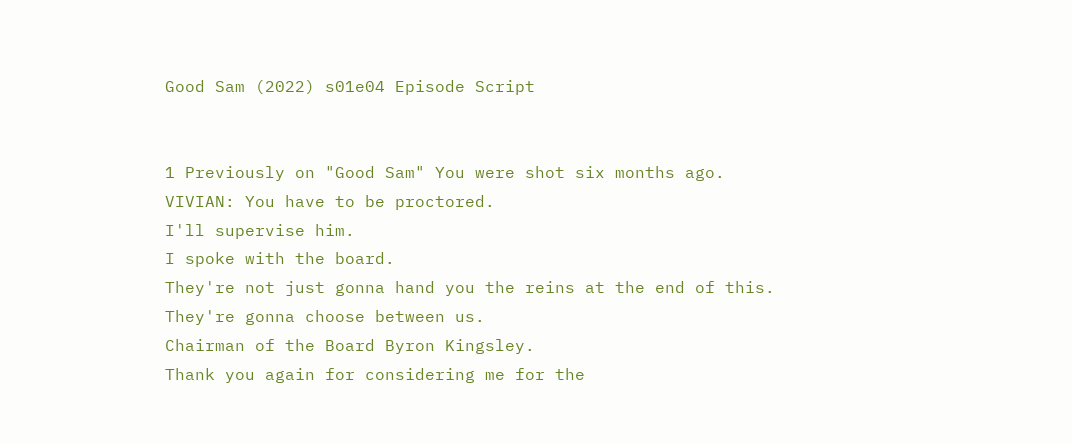Good Sam (2022) s01e04 Episode Script


1 Previously on "Good Sam" You were shot six months ago.
VIVIAN: You have to be proctored.
I'll supervise him.
I spoke with the board.
They're not just gonna hand you the reins at the end of this.
They're gonna choose between us.
Chairman of the Board Byron Kingsley.
Thank you again for considering me for the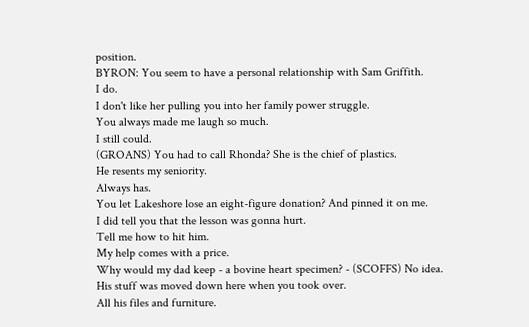position.
BYRON: You seem to have a personal relationship with Sam Griffith.
I do.
I don't like her pulling you into her family power struggle.
You always made me laugh so much.
I still could.
(GROANS) You had to call Rhonda? She is the chief of plastics.
He resents my seniority.
Always has.
You let Lakeshore lose an eight-figure donation? And pinned it on me.
I did tell you that the lesson was gonna hurt.
Tell me how to hit him.
My help comes with a price.
Why would my dad keep - a bovine heart specimen? - (SCOFFS) No idea.
His stuff was moved down here when you took over.
All his files and furniture.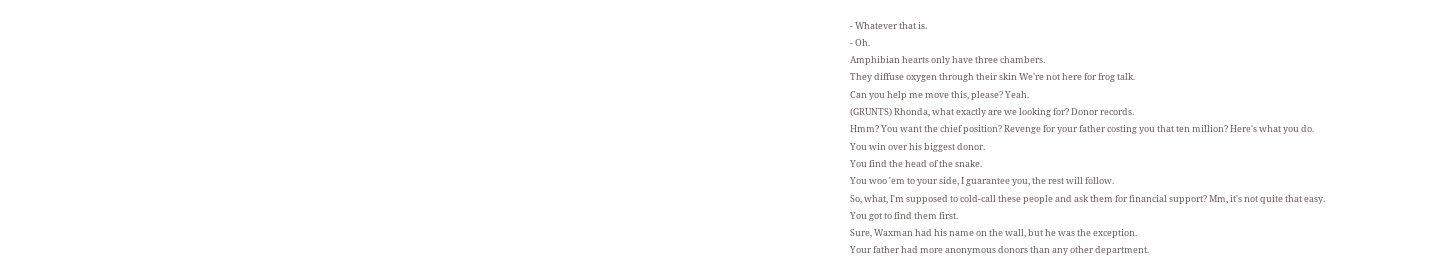- Whatever that is.
- Oh.
Amphibian hearts only have three chambers.
They diffuse oxygen through their skin We're not here for frog talk.
Can you help me move this, please? Yeah.
(GRUNTS) Rhonda, what exactly are we looking for? Donor records.
Hmm? You want the chief position? Revenge for your father costing you that ten million? Here's what you do.
You win over his biggest donor.
You find the head of the snake.
You woo 'em to your side, I guarantee you, the rest will follow.
So, what, I'm supposed to cold-call these people and ask them for financial support? Mm, it's not quite that easy.
You got to find them first.
Sure, Waxman had his name on the wall, but he was the exception.
Your father had more anonymous donors than any other department.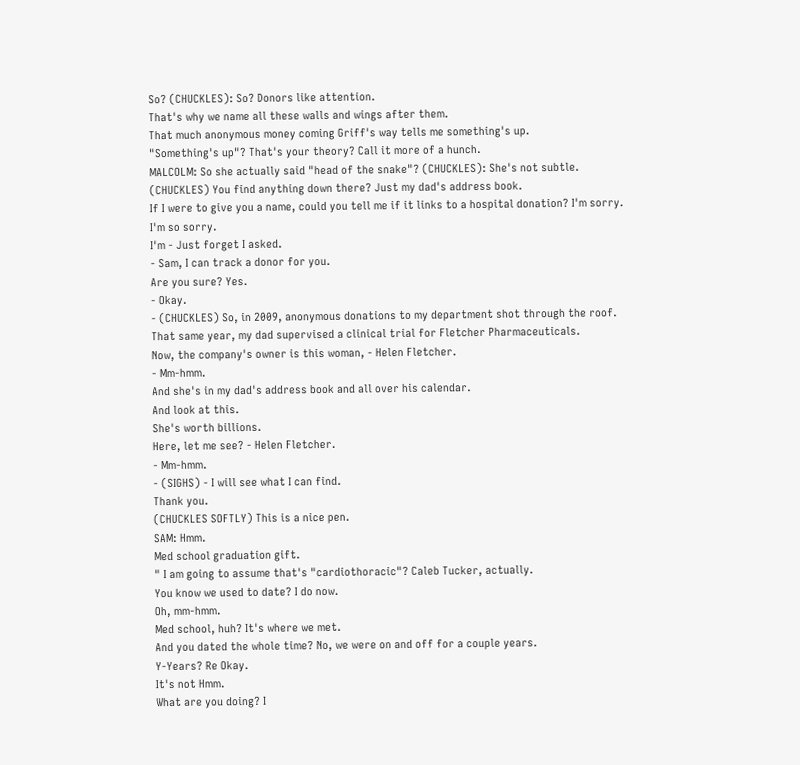So? (CHUCKLES): So? Donors like attention.
That's why we name all these walls and wings after them.
That much anonymous money coming Griff's way tells me something's up.
"Something's up"? That's your theory? Call it more of a hunch.
MALCOLM: So she actually said "head of the snake"? (CHUCKLES): She's not subtle.
(CHUCKLES) You find anything down there? Just my dad's address book.
If I were to give you a name, could you tell me if it links to a hospital donation? I'm sorry.
I'm so sorry.
I'm - Just forget I asked.
- Sam, I can track a donor for you.
Are you sure? Yes.
- Okay.
- (CHUCKLES) So, in 2009, anonymous donations to my department shot through the roof.
That same year, my dad supervised a clinical trial for Fletcher Pharmaceuticals.
Now, the company's owner is this woman, - Helen Fletcher.
- Mm-hmm.
And she's in my dad's address book and all over his calendar.
And look at this.
She's worth billions.
Here, let me see? - Helen Fletcher.
- Mm-hmm.
- (SIGHS) - I will see what I can find.
Thank you.
(CHUCKLES SOFTLY) This is a nice pen.
SAM: Hmm.
Med school graduation gift.
" I am going to assume that's "cardiothoracic"? Caleb Tucker, actually.
You know we used to date? I do now.
Oh, mm-hmm.
Med school, huh? It's where we met.
And you dated the whole time? No, we were on and off for a couple years.
Y-Years? Re Okay.
It's not Hmm.
What are you doing? I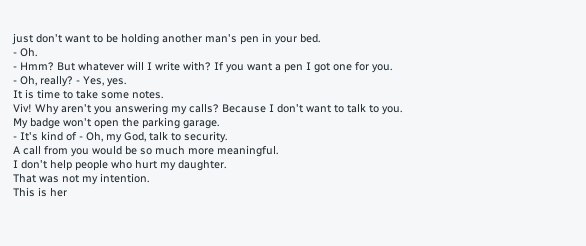just don't want to be holding another man's pen in your bed.
- Oh.
- Hmm? But whatever will I write with? If you want a pen I got one for you.
- Oh, really? - Yes, yes.
It is time to take some notes.
Viv! Why aren't you answering my calls? Because I don't want to talk to you.
My badge won't open the parking garage.
- It's kind of - Oh, my God, talk to security.
A call from you would be so much more meaningful.
I don't help people who hurt my daughter.
That was not my intention.
This is her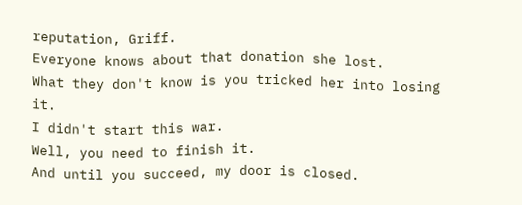reputation, Griff.
Everyone knows about that donation she lost.
What they don't know is you tricked her into losing it.
I didn't start this war.
Well, you need to finish it.
And until you succeed, my door is closed.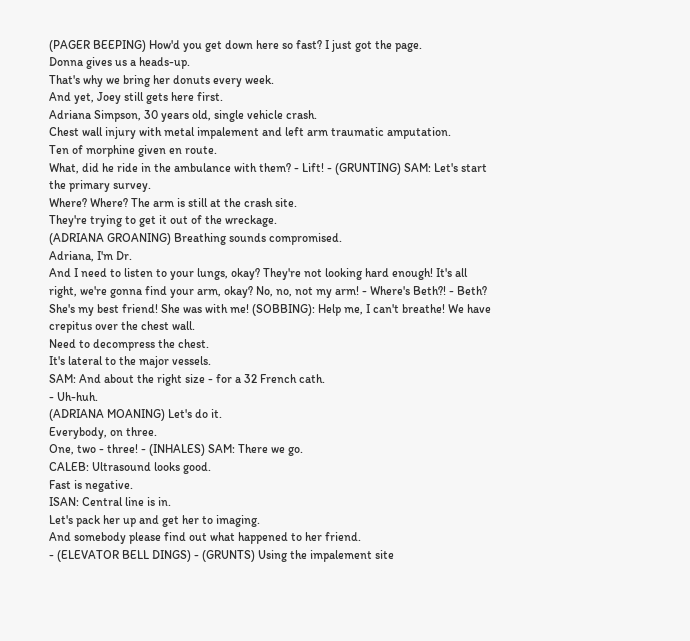(PAGER BEEPING) How'd you get down here so fast? I just got the page.
Donna gives us a heads-up.
That's why we bring her donuts every week.
And yet, Joey still gets here first.
Adriana Simpson, 30 years old, single vehicle crash.
Chest wall injury with metal impalement and left arm traumatic amputation.
Ten of morphine given en route.
What, did he ride in the ambulance with them? - Lift! - (GRUNTING) SAM: Let's start the primary survey.
Where? Where? The arm is still at the crash site.
They're trying to get it out of the wreckage.
(ADRIANA GROANING) Breathing sounds compromised.
Adriana, I'm Dr.
And I need to listen to your lungs, okay? They're not looking hard enough! It's all right, we're gonna find your arm, okay? No, no, not my arm! - Where's Beth?! - Beth? She's my best friend! She was with me! (SOBBING): Help me, I can't breathe! We have crepitus over the chest wall.
Need to decompress the chest.
It's lateral to the major vessels.
SAM: And about the right size - for a 32 French cath.
- Uh-huh.
(ADRIANA MOANING) Let's do it.
Everybody, on three.
One, two - three! - (INHALES) SAM: There we go.
CALEB: Ultrasound looks good.
Fast is negative.
ISAN: Central line is in.
Let's pack her up and get her to imaging.
And somebody please find out what happened to her friend.
- (ELEVATOR BELL DINGS) - (GRUNTS) Using the impalement site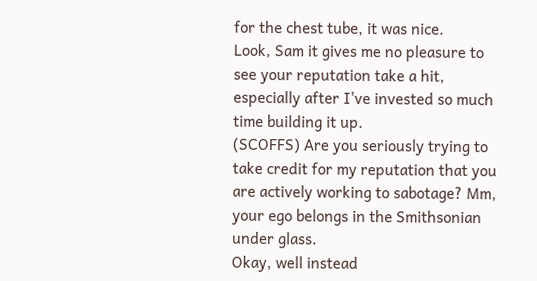for the chest tube, it was nice.
Look, Sam it gives me no pleasure to see your reputation take a hit, especially after I've invested so much time building it up.
(SCOFFS) Are you seriously trying to take credit for my reputation that you are actively working to sabotage? Mm, your ego belongs in the Smithsonian under glass.
Okay, well instead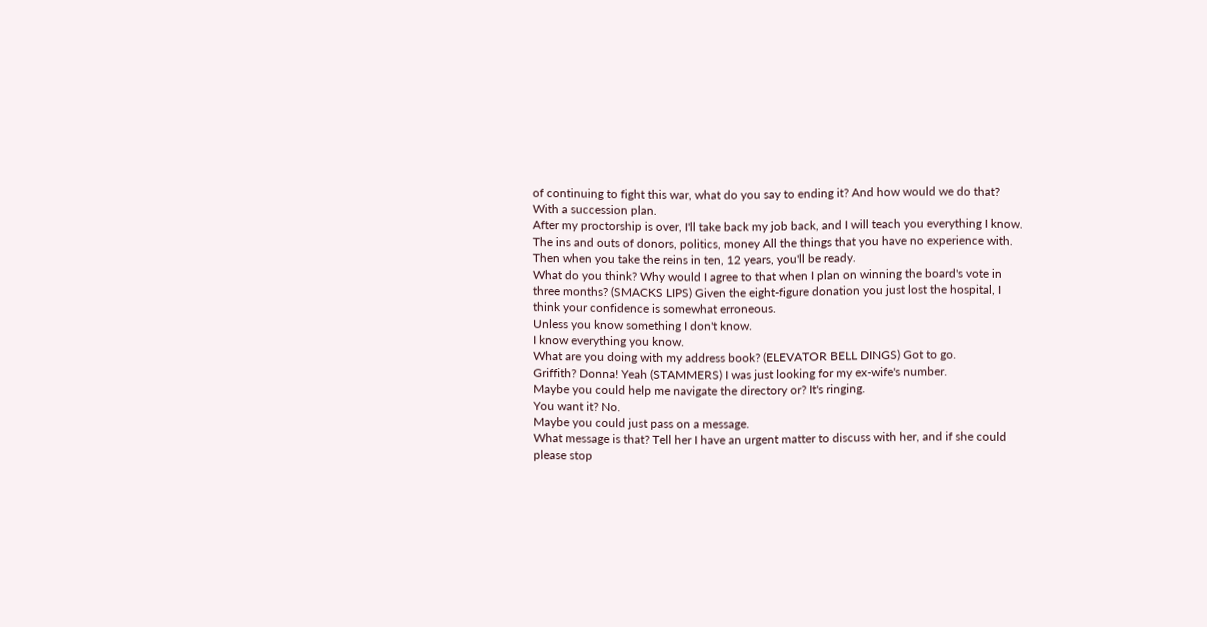of continuing to fight this war, what do you say to ending it? And how would we do that? With a succession plan.
After my proctorship is over, I'll take back my job back, and I will teach you everything I know.
The ins and outs of donors, politics, money All the things that you have no experience with.
Then when you take the reins in ten, 12 years, you'll be ready.
What do you think? Why would I agree to that when I plan on winning the board's vote in three months? (SMACKS LIPS) Given the eight-figure donation you just lost the hospital, I think your confidence is somewhat erroneous.
Unless you know something I don't know.
I know everything you know.
What are you doing with my address book? (ELEVATOR BELL DINGS) Got to go.
Griffith? Donna! Yeah (STAMMERS) I was just looking for my ex-wife's number.
Maybe you could help me navigate the directory or? It's ringing.
You want it? No.
Maybe you could just pass on a message.
What message is that? Tell her I have an urgent matter to discuss with her, and if she could please stop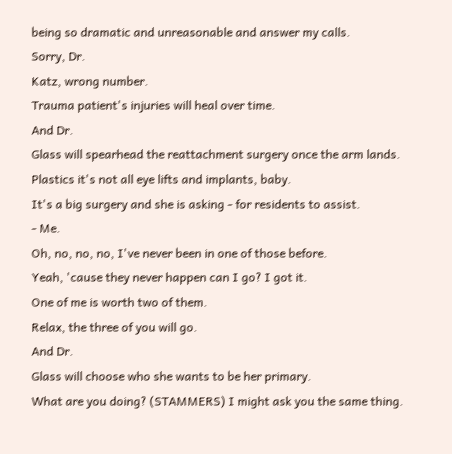being so dramatic and unreasonable and answer my calls.
Sorry, Dr.
Katz, wrong number.
Trauma patient's injuries will heal over time.
And Dr.
Glass will spearhead the reattachment surgery once the arm lands.
Plastics it's not all eye lifts and implants, baby.
It's a big surgery and she is asking - for residents to assist.
- Me.
Oh, no, no, no, I've never been in one of those before.
Yeah, 'cause they never happen can I go? I got it.
One of me is worth two of them.
Relax, the three of you will go.
And Dr.
Glass will choose who she wants to be her primary.
What are you doing? (STAMMERS) I might ask you the same thing.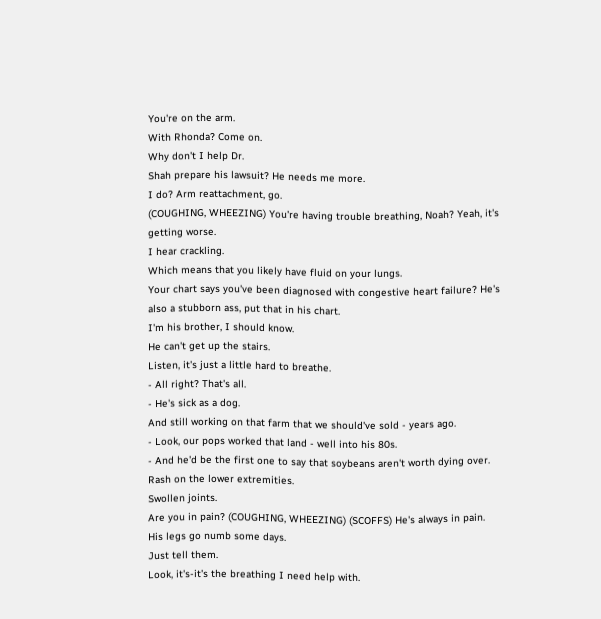You're on the arm.
With Rhonda? Come on.
Why don't I help Dr.
Shah prepare his lawsuit? He needs me more.
I do? Arm reattachment, go.
(COUGHING, WHEEZING) You're having trouble breathing, Noah? Yeah, it's getting worse.
I hear crackling.
Which means that you likely have fluid on your lungs.
Your chart says you've been diagnosed with congestive heart failure? He's also a stubborn ass, put that in his chart.
I'm his brother, I should know.
He can't get up the stairs.
Listen, it's just a little hard to breathe.
- All right? That's all.
- He's sick as a dog.
And still working on that farm that we should've sold - years ago.
- Look, our pops worked that land - well into his 80s.
- And he'd be the first one to say that soybeans aren't worth dying over.
Rash on the lower extremities.
Swollen joints.
Are you in pain? (COUGHING, WHEEZING) (SCOFFS) He's always in pain.
His legs go numb some days.
Just tell them.
Look, it's-it's the breathing I need help with.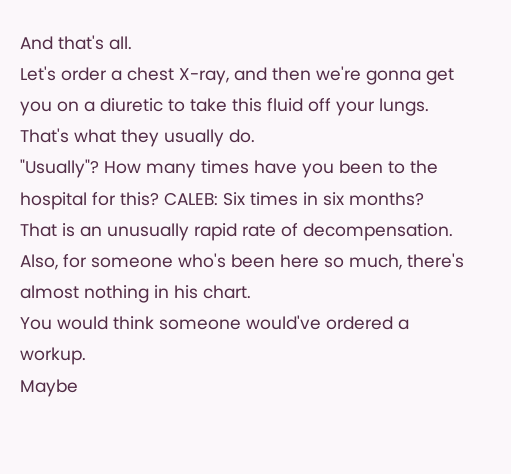And that's all.
Let's order a chest X-ray, and then we're gonna get you on a diuretic to take this fluid off your lungs.
That's what they usually do.
"Usually"? How many times have you been to the hospital for this? CALEB: Six times in six months? That is an unusually rapid rate of decompensation.
Also, for someone who's been here so much, there's almost nothing in his chart.
You would think someone would've ordered a workup.
Maybe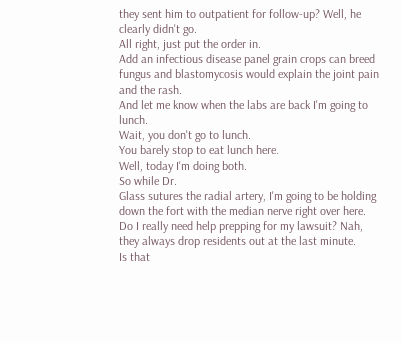they sent him to outpatient for follow-up? Well, he clearly didn't go.
All right, just put the order in.
Add an infectious disease panel grain crops can breed fungus and blastomycosis would explain the joint pain and the rash.
And let me know when the labs are back I'm going to lunch.
Wait, you don't go to lunch.
You barely stop to eat lunch here.
Well, today I'm doing both.
So while Dr.
Glass sutures the radial artery, I'm going to be holding down the fort with the median nerve right over here.
Do I really need help prepping for my lawsuit? Nah, they always drop residents out at the last minute.
Is that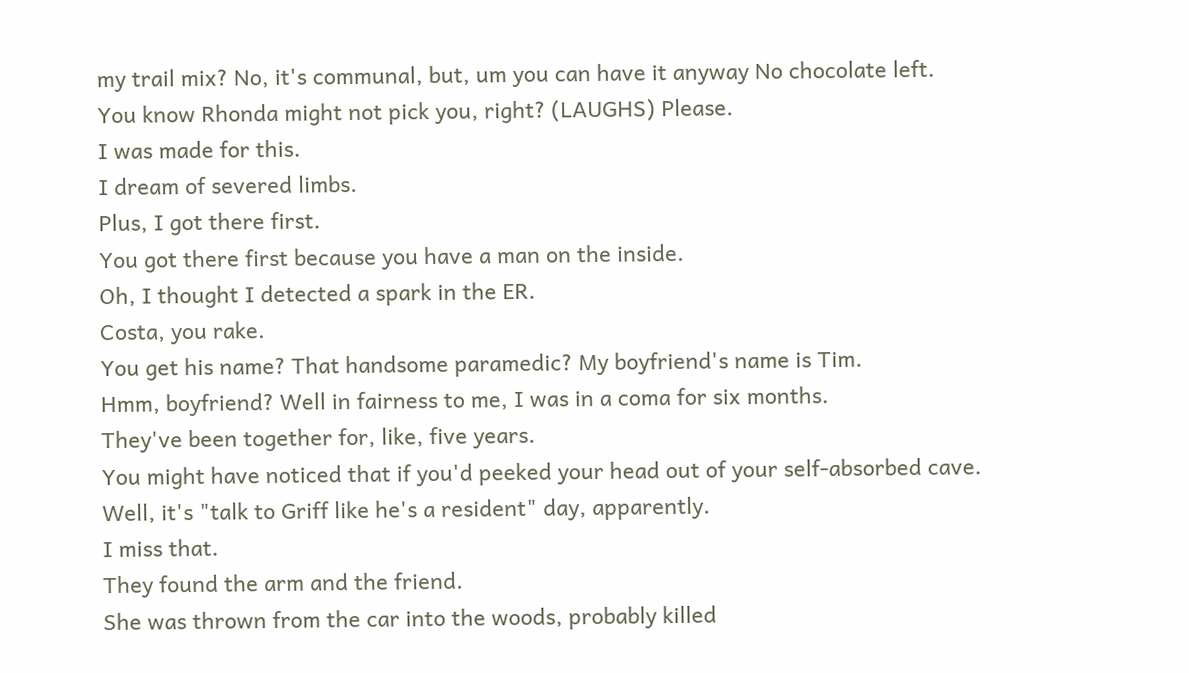my trail mix? No, it's communal, but, um you can have it anyway No chocolate left.
You know Rhonda might not pick you, right? (LAUGHS) Please.
I was made for this.
I dream of severed limbs.
Plus, I got there first.
You got there first because you have a man on the inside.
Oh, I thought I detected a spark in the ER.
Costa, you rake.
You get his name? That handsome paramedic? My boyfriend's name is Tim.
Hmm, boyfriend? Well in fairness to me, I was in a coma for six months.
They've been together for, like, five years.
You might have noticed that if you'd peeked your head out of your self-absorbed cave.
Well, it's "talk to Griff like he's a resident" day, apparently.
I miss that.
They found the arm and the friend.
She was thrown from the car into the woods, probably killed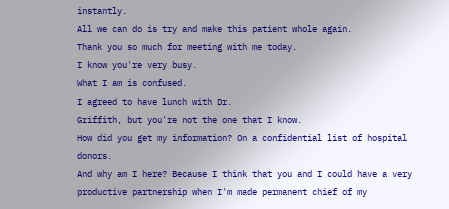instantly.
All we can do is try and make this patient whole again.
Thank you so much for meeting with me today.
I know you're very busy.
What I am is confused.
I agreed to have lunch with Dr.
Griffith, but you're not the one that I know.
How did you get my information? On a confidential list of hospital donors.
And why am I here? Because I think that you and I could have a very productive partnership when I'm made permanent chief of my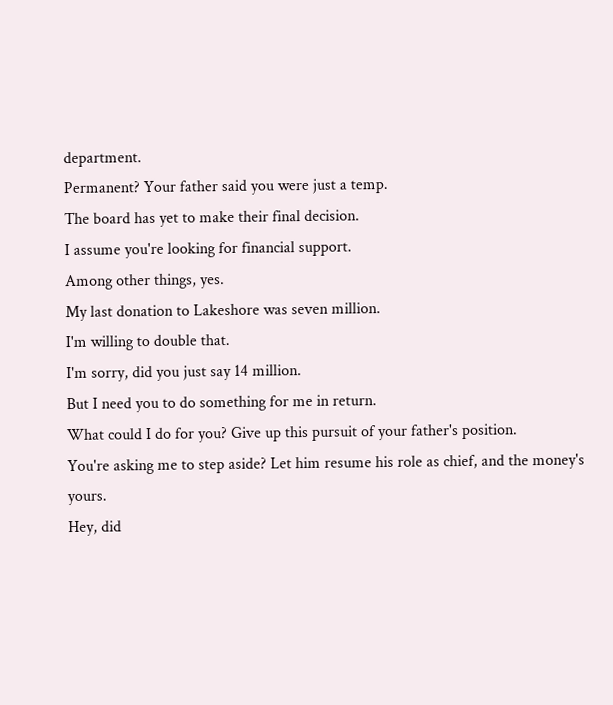department.
Permanent? Your father said you were just a temp.
The board has yet to make their final decision.
I assume you're looking for financial support.
Among other things, yes.
My last donation to Lakeshore was seven million.
I'm willing to double that.
I'm sorry, did you just say 14 million.
But I need you to do something for me in return.
What could I do for you? Give up this pursuit of your father's position.
You're asking me to step aside? Let him resume his role as chief, and the money's yours.
Hey, did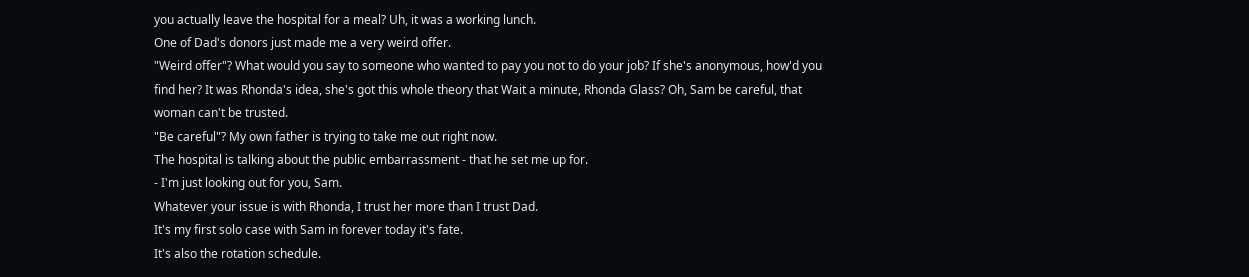you actually leave the hospital for a meal? Uh, it was a working lunch.
One of Dad's donors just made me a very weird offer.
"Weird offer"? What would you say to someone who wanted to pay you not to do your job? If she's anonymous, how'd you find her? It was Rhonda's idea, she's got this whole theory that Wait a minute, Rhonda Glass? Oh, Sam be careful, that woman can't be trusted.
"Be careful"? My own father is trying to take me out right now.
The hospital is talking about the public embarrassment - that he set me up for.
- I'm just looking out for you, Sam.
Whatever your issue is with Rhonda, I trust her more than I trust Dad.
It's my first solo case with Sam in forever today it's fate.
It's also the rotation schedule.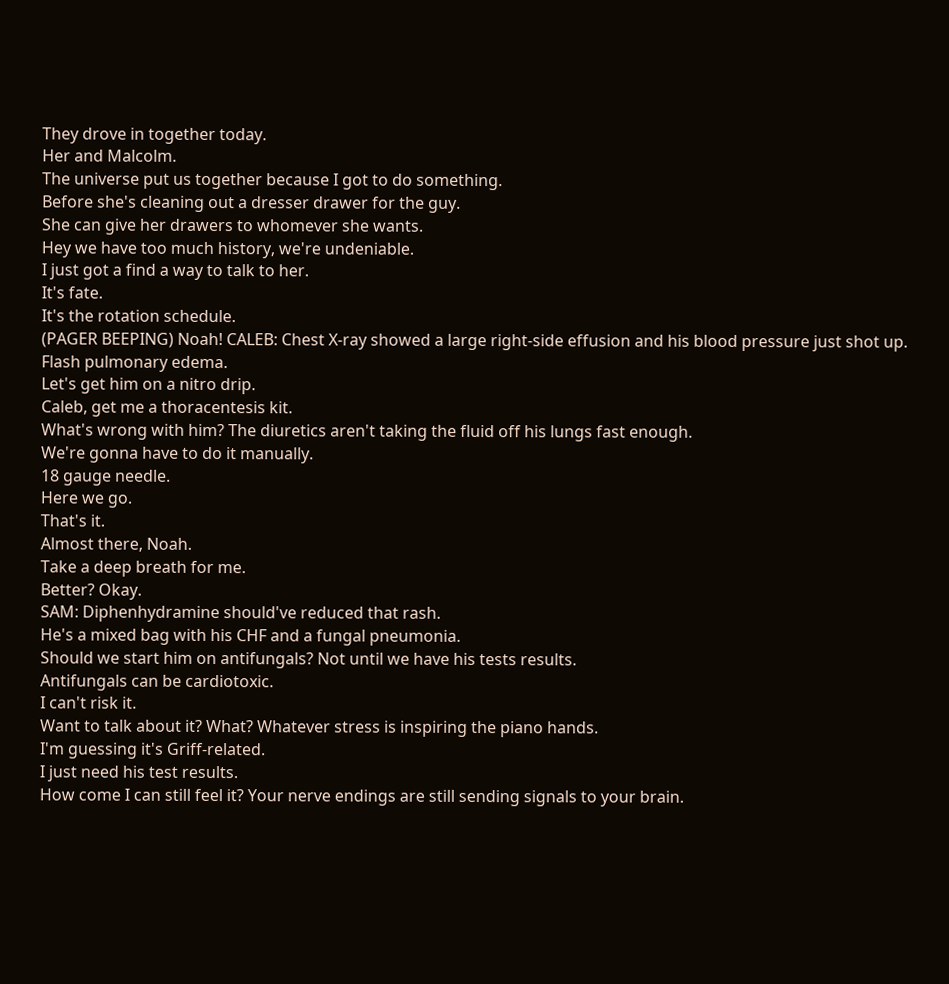They drove in together today.
Her and Malcolm.
The universe put us together because I got to do something.
Before she's cleaning out a dresser drawer for the guy.
She can give her drawers to whomever she wants.
Hey we have too much history, we're undeniable.
I just got a find a way to talk to her.
It's fate.
It's the rotation schedule.
(PAGER BEEPING) Noah! CALEB: Chest X-ray showed a large right-side effusion and his blood pressure just shot up.
Flash pulmonary edema.
Let's get him on a nitro drip.
Caleb, get me a thoracentesis kit.
What's wrong with him? The diuretics aren't taking the fluid off his lungs fast enough.
We're gonna have to do it manually.
18 gauge needle.
Here we go.
That's it.
Almost there, Noah.
Take a deep breath for me.
Better? Okay.
SAM: Diphenhydramine should've reduced that rash.
He's a mixed bag with his CHF and a fungal pneumonia.
Should we start him on antifungals? Not until we have his tests results.
Antifungals can be cardiotoxic.
I can't risk it.
Want to talk about it? What? Whatever stress is inspiring the piano hands.
I'm guessing it's Griff-related.
I just need his test results.
How come I can still feel it? Your nerve endings are still sending signals to your brain.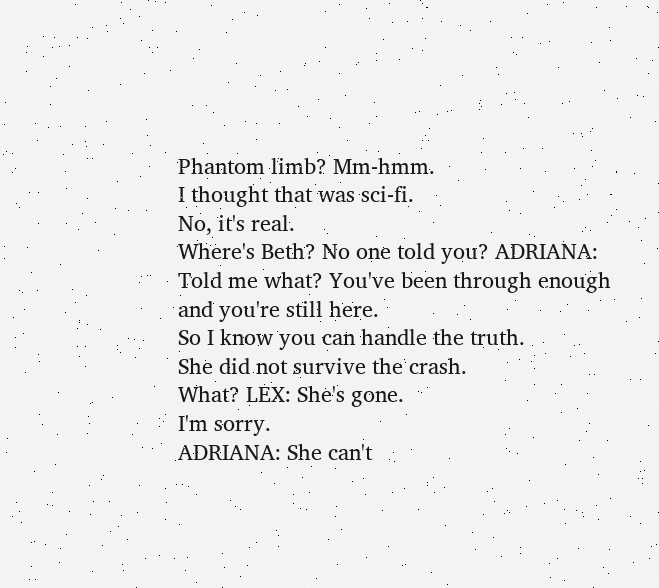Phantom limb? Mm-hmm.
I thought that was sci-fi.
No, it's real.
Where's Beth? No one told you? ADRIANA: Told me what? You've been through enough and you're still here.
So I know you can handle the truth.
She did not survive the crash.
What? LEX: She's gone.
I'm sorry.
ADRIANA: She can't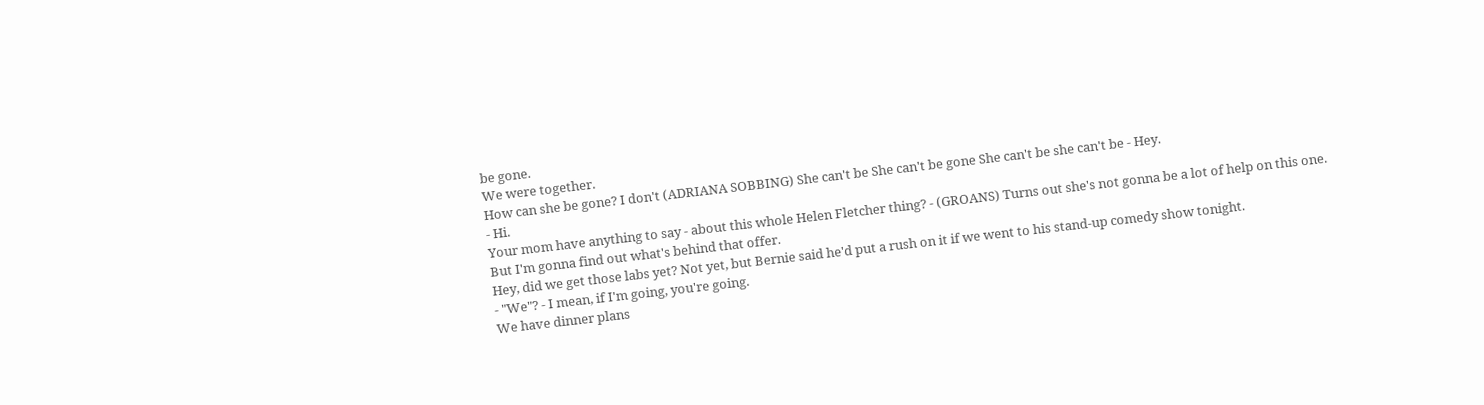be gone.
We were together.
How can she be gone? I don't (ADRIANA SOBBING) She can't be She can't be gone She can't be she can't be - Hey.
- Hi.
Your mom have anything to say - about this whole Helen Fletcher thing? - (GROANS) Turns out she's not gonna be a lot of help on this one.
But I'm gonna find out what's behind that offer.
Hey, did we get those labs yet? Not yet, but Bernie said he'd put a rush on it if we went to his stand-up comedy show tonight.
- "We"? - I mean, if I'm going, you're going.
We have dinner plans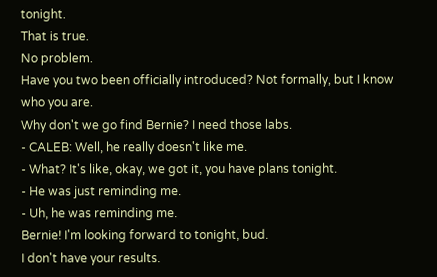tonight.
That is true.
No problem.
Have you two been officially introduced? Not formally, but I know who you are.
Why don't we go find Bernie? I need those labs.
- CALEB: Well, he really doesn't like me.
- What? It's like, okay, we got it, you have plans tonight.
- He was just reminding me.
- Uh, he was reminding me.
Bernie! I'm looking forward to tonight, bud.
I don't have your results.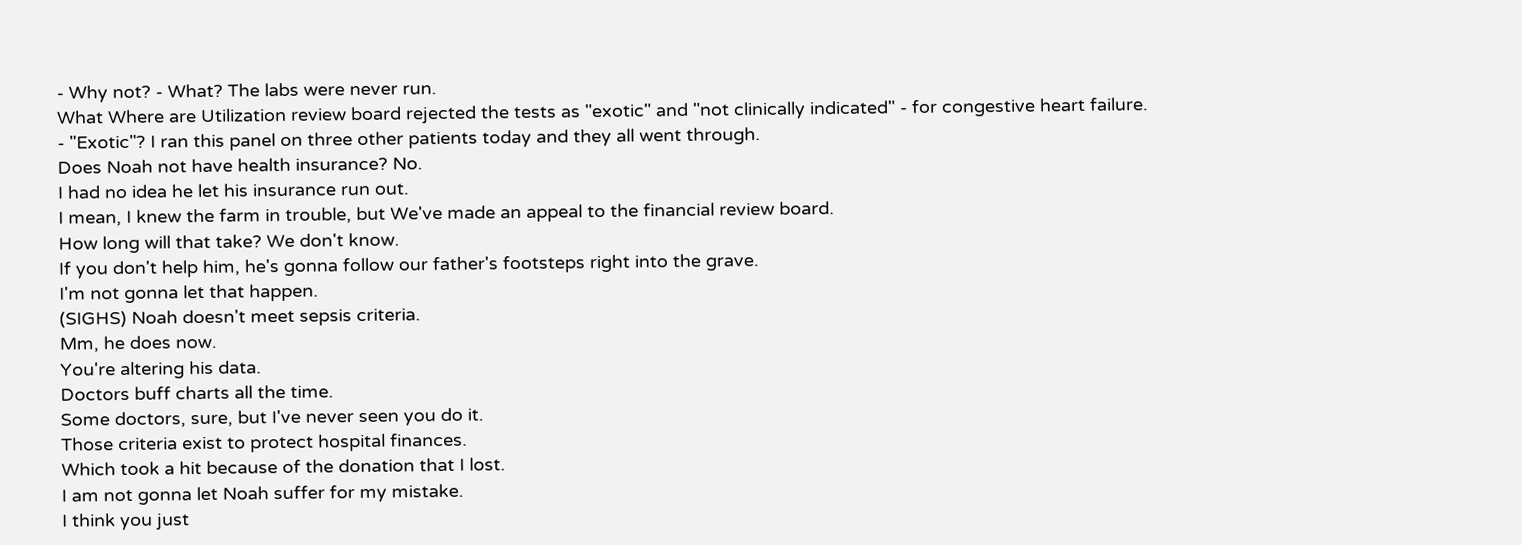- Why not? - What? The labs were never run.
What Where are Utilization review board rejected the tests as "exotic" and "not clinically indicated" - for congestive heart failure.
- "Exotic"? I ran this panel on three other patients today and they all went through.
Does Noah not have health insurance? No.
I had no idea he let his insurance run out.
I mean, I knew the farm in trouble, but We've made an appeal to the financial review board.
How long will that take? We don't know.
If you don't help him, he's gonna follow our father's footsteps right into the grave.
I'm not gonna let that happen.
(SIGHS) Noah doesn't meet sepsis criteria.
Mm, he does now.
You're altering his data.
Doctors buff charts all the time.
Some doctors, sure, but I've never seen you do it.
Those criteria exist to protect hospital finances.
Which took a hit because of the donation that I lost.
I am not gonna let Noah suffer for my mistake.
I think you just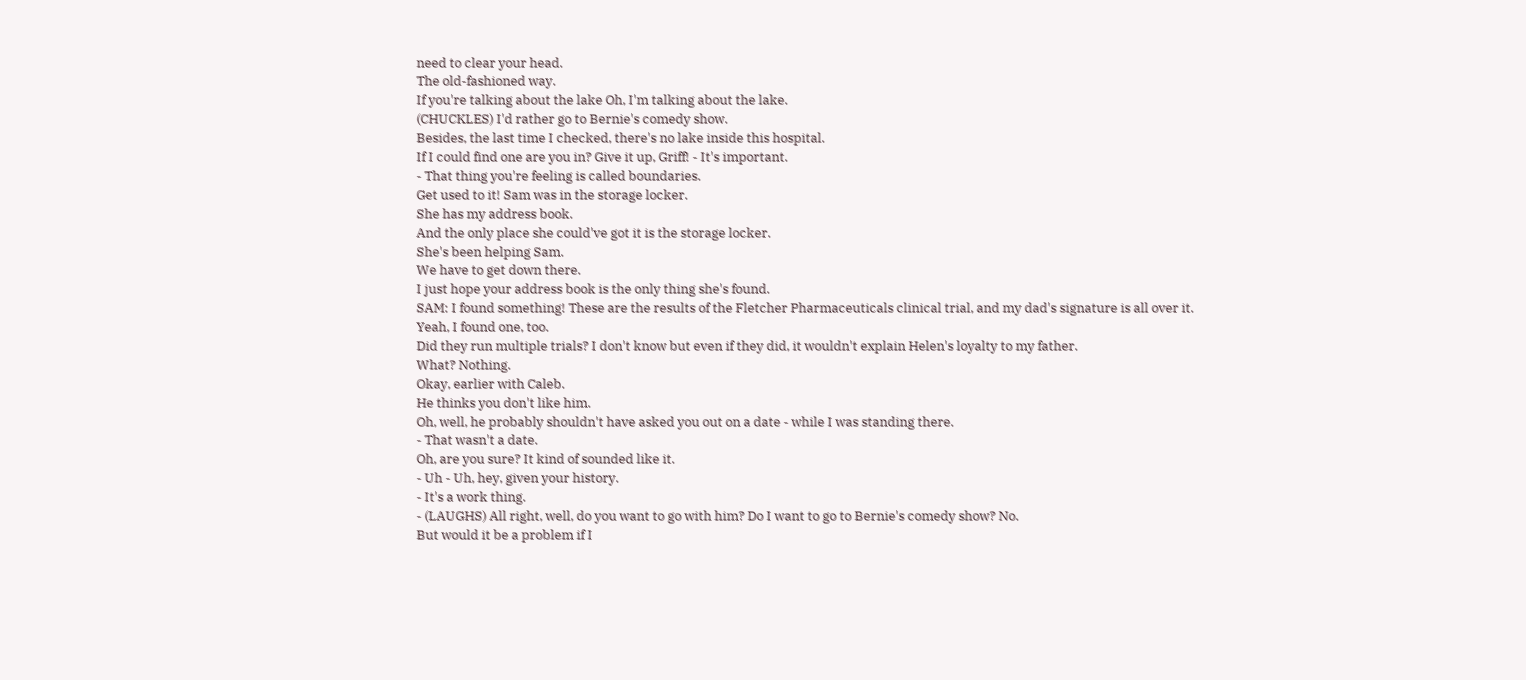need to clear your head.
The old-fashioned way.
If you're talking about the lake Oh, I'm talking about the lake.
(CHUCKLES) I'd rather go to Bernie's comedy show.
Besides, the last time I checked, there's no lake inside this hospital.
If I could find one are you in? Give it up, Griff! - It's important.
- That thing you're feeling is called boundaries.
Get used to it! Sam was in the storage locker.
She has my address book.
And the only place she could've got it is the storage locker.
She's been helping Sam.
We have to get down there.
I just hope your address book is the only thing she's found.
SAM: I found something! These are the results of the Fletcher Pharmaceuticals clinical trial, and my dad's signature is all over it.
Yeah, I found one, too.
Did they run multiple trials? I don't know but even if they did, it wouldn't explain Helen's loyalty to my father.
What? Nothing.
Okay, earlier with Caleb.
He thinks you don't like him.
Oh, well, he probably shouldn't have asked you out on a date - while I was standing there.
- That wasn't a date.
Oh, are you sure? It kind of sounded like it.
- Uh - Uh, hey, given your history.
- It's a work thing.
- (LAUGHS) All right, well, do you want to go with him? Do I want to go to Bernie's comedy show? No.
But would it be a problem if I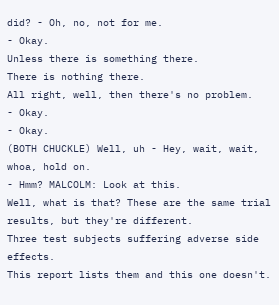did? - Oh, no, not for me.
- Okay.
Unless there is something there.
There is nothing there.
All right, well, then there's no problem.
- Okay.
- Okay.
(BOTH CHUCKLE) Well, uh - Hey, wait, wait, whoa, hold on.
- Hmm? MALCOLM: Look at this.
Well, what is that? These are the same trial results, but they're different.
Three test subjects suffering adverse side effects.
This report lists them and this one doesn't.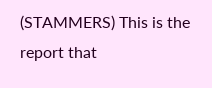(STAMMERS) This is the report that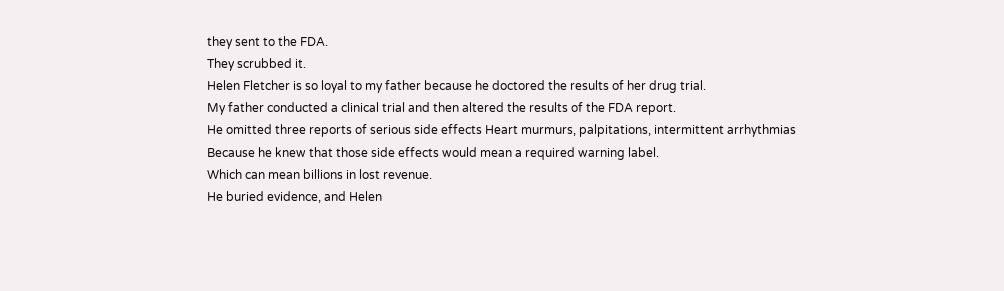they sent to the FDA.
They scrubbed it.
Helen Fletcher is so loyal to my father because he doctored the results of her drug trial.
My father conducted a clinical trial and then altered the results of the FDA report.
He omitted three reports of serious side effects Heart murmurs, palpitations, intermittent arrhythmias Because he knew that those side effects would mean a required warning label.
Which can mean billions in lost revenue.
He buried evidence, and Helen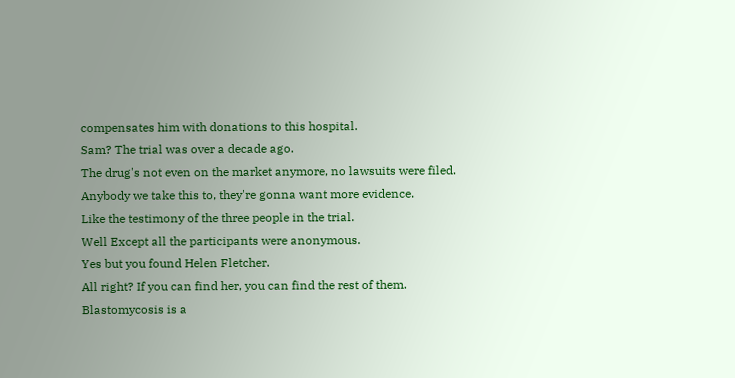compensates him with donations to this hospital.
Sam? The trial was over a decade ago.
The drug's not even on the market anymore, no lawsuits were filed.
Anybody we take this to, they're gonna want more evidence.
Like the testimony of the three people in the trial.
Well Except all the participants were anonymous.
Yes but you found Helen Fletcher.
All right? If you can find her, you can find the rest of them.
Blastomycosis is a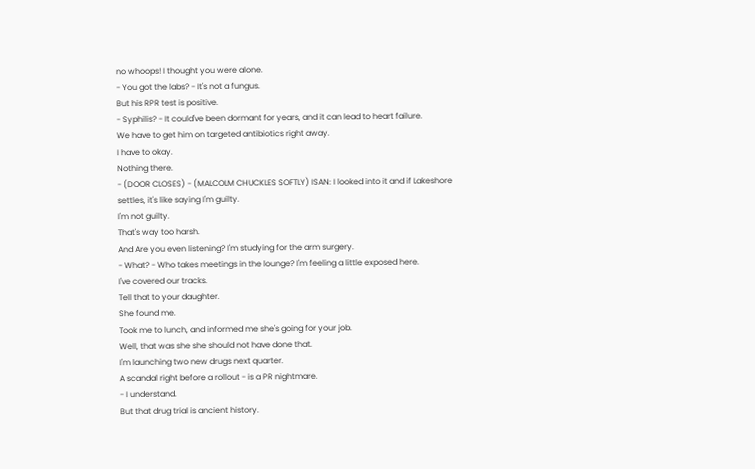no whoops! I thought you were alone.
- You got the labs? - It's not a fungus.
But his RPR test is positive.
- Syphilis? - It could've been dormant for years, and it can lead to heart failure.
We have to get him on targeted antibiotics right away.
I have to okay.
Nothing there.
- (DOOR CLOSES) - (MALCOLM CHUCKLES SOFTLY) ISAN: I looked into it and if Lakeshore settles, it's like saying I'm guilty.
I'm not guilty.
That's way too harsh.
And Are you even listening? I'm studying for the arm surgery.
- What? - Who takes meetings in the lounge? I'm feeling a little exposed here.
I've covered our tracks.
Tell that to your daughter.
She found me.
Took me to lunch, and informed me she's going for your job.
Well, that was she she should not have done that.
I'm launching two new drugs next quarter.
A scandal right before a rollout - is a PR nightmare.
- I understand.
But that drug trial is ancient history.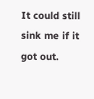It could still sink me if it got out.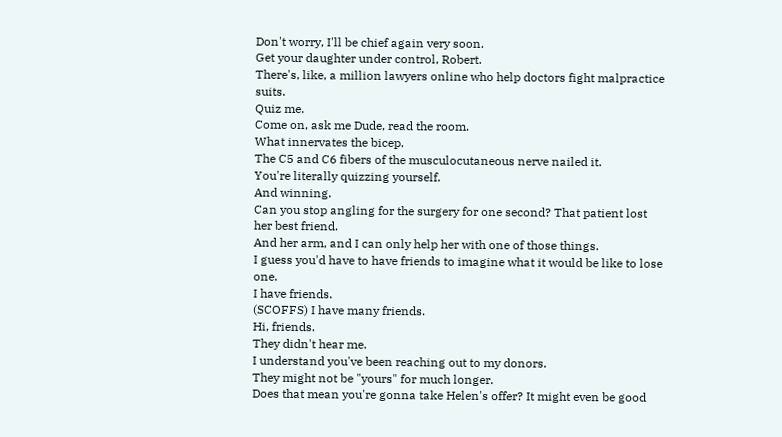Don't worry, I'll be chief again very soon.
Get your daughter under control, Robert.
There's, like, a million lawyers online who help doctors fight malpractice suits.
Quiz me.
Come on, ask me Dude, read the room.
What innervates the bicep.
The C5 and C6 fibers of the musculocutaneous nerve nailed it.
You're literally quizzing yourself.
And winning.
Can you stop angling for the surgery for one second? That patient lost her best friend.
And her arm, and I can only help her with one of those things.
I guess you'd have to have friends to imagine what it would be like to lose one.
I have friends.
(SCOFFS) I have many friends.
Hi, friends.
They didn't hear me.
I understand you've been reaching out to my donors.
They might not be "yours" for much longer.
Does that mean you're gonna take Helen's offer? It might even be good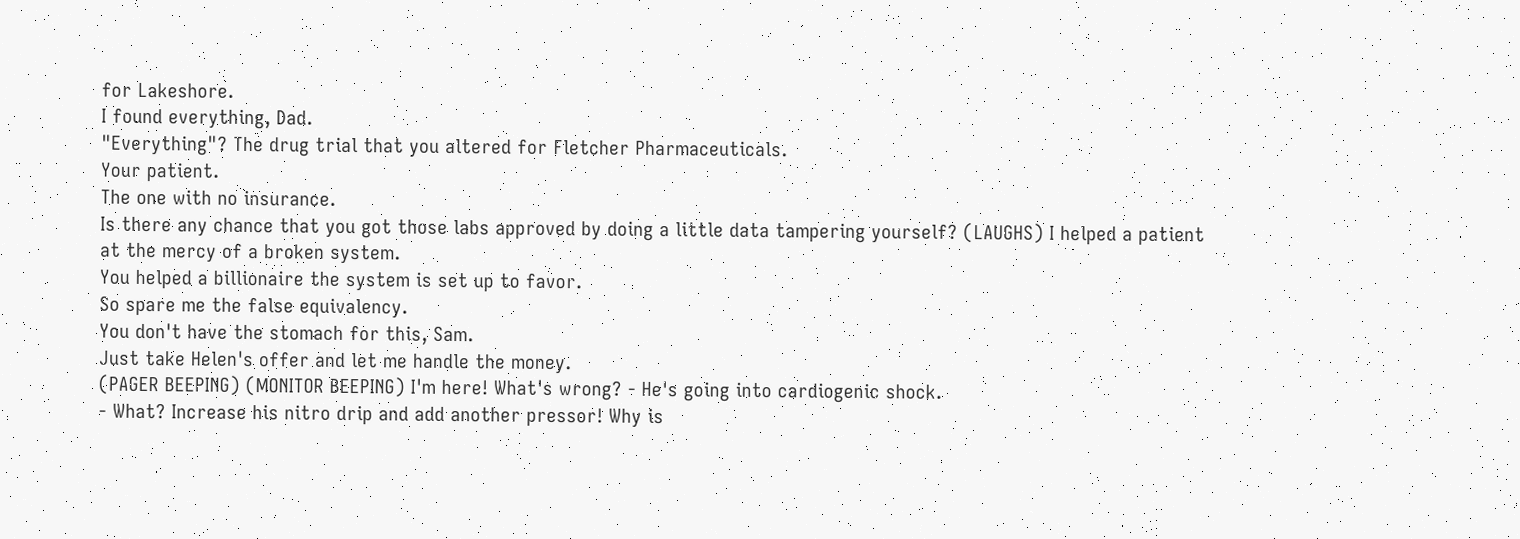for Lakeshore.
I found everything, Dad.
"Everything"? The drug trial that you altered for Fletcher Pharmaceuticals.
Your patient.
The one with no insurance.
Is there any chance that you got those labs approved by doing a little data tampering yourself? (LAUGHS) I helped a patient at the mercy of a broken system.
You helped a billionaire the system is set up to favor.
So spare me the false equivalency.
You don't have the stomach for this, Sam.
Just take Helen's offer and let me handle the money.
(PAGER BEEPING) (MONITOR BEEPING) I'm here! What's wrong? - He's going into cardiogenic shock.
- What? Increase his nitro drip and add another pressor! Why is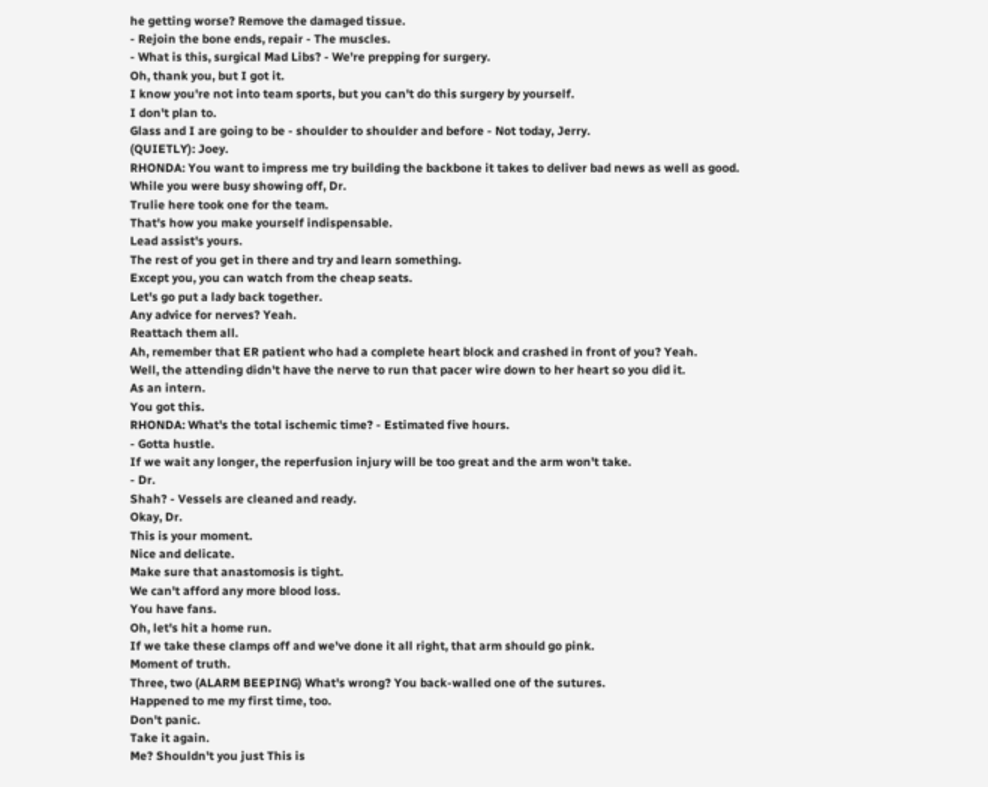he getting worse? Remove the damaged tissue.
- Rejoin the bone ends, repair - The muscles.
- What is this, surgical Mad Libs? - We're prepping for surgery.
Oh, thank you, but I got it.
I know you're not into team sports, but you can't do this surgery by yourself.
I don't plan to.
Glass and I are going to be - shoulder to shoulder and before - Not today, Jerry.
(QUIETLY): Joey.
RHONDA: You want to impress me try building the backbone it takes to deliver bad news as well as good.
While you were busy showing off, Dr.
Trulie here took one for the team.
That's how you make yourself indispensable.
Lead assist's yours.
The rest of you get in there and try and learn something.
Except you, you can watch from the cheap seats.
Let's go put a lady back together.
Any advice for nerves? Yeah.
Reattach them all.
Ah, remember that ER patient who had a complete heart block and crashed in front of you? Yeah.
Well, the attending didn't have the nerve to run that pacer wire down to her heart so you did it.
As an intern.
You got this.
RHONDA: What's the total ischemic time? - Estimated five hours.
- Gotta hustle.
If we wait any longer, the reperfusion injury will be too great and the arm won't take.
- Dr.
Shah? - Vessels are cleaned and ready.
Okay, Dr.
This is your moment.
Nice and delicate.
Make sure that anastomosis is tight.
We can't afford any more blood loss.
You have fans.
Oh, let's hit a home run.
If we take these clamps off and we've done it all right, that arm should go pink.
Moment of truth.
Three, two (ALARM BEEPING) What's wrong? You back-walled one of the sutures.
Happened to me my first time, too.
Don't panic.
Take it again.
Me? Shouldn't you just This is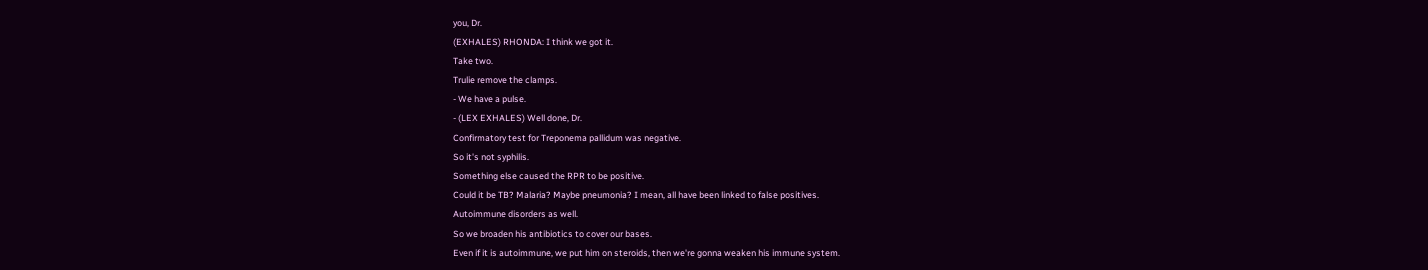you, Dr.
(EXHALES) RHONDA: I think we got it.
Take two.
Trulie remove the clamps.
- We have a pulse.
- (LEX EXHALES) Well done, Dr.
Confirmatory test for Treponema pallidum was negative.
So it's not syphilis.
Something else caused the RPR to be positive.
Could it be TB? Malaria? Maybe pneumonia? I mean, all have been linked to false positives.
Autoimmune disorders as well.
So we broaden his antibiotics to cover our bases.
Even if it is autoimmune, we put him on steroids, then we're gonna weaken his immune system.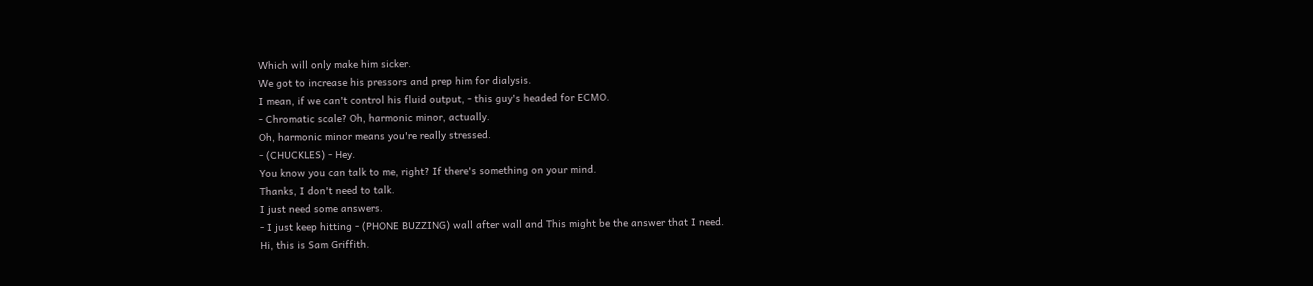Which will only make him sicker.
We got to increase his pressors and prep him for dialysis.
I mean, if we can't control his fluid output, - this guy's headed for ECMO.
- Chromatic scale? Oh, harmonic minor, actually.
Oh, harmonic minor means you're really stressed.
- (CHUCKLES) - Hey.
You know you can talk to me, right? If there's something on your mind.
Thanks, I don't need to talk.
I just need some answers.
- I just keep hitting - (PHONE BUZZING) wall after wall and This might be the answer that I need.
Hi, this is Sam Griffith.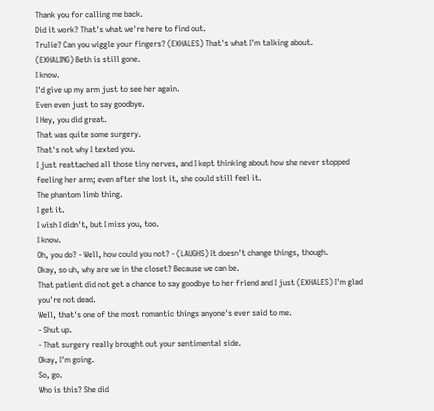Thank you for calling me back.
Did it work? That's what we're here to find out.
Trulie? Can you wiggle your fingers? (EXHALES) That's what I'm talking about.
(EXHALING) Beth is still gone.
I know.
I'd give up my arm just to see her again.
Even even just to say goodbye.
I Hey, you did great.
That was quite some surgery.
That's not why I texted you.
I just reattached all those tiny nerves, and I kept thinking about how she never stopped feeling her arm; even after she lost it, she could still feel it.
The phantom limb thing.
I get it.
I wish I didn't, but I miss you, too.
I know.
Oh, you do? - Well, how could you not? - (LAUGHS) It doesn't change things, though.
Okay, so uh, why are we in the closet? Because we can be.
That patient did not get a chance to say goodbye to her friend and I just (EXHALES) I'm glad you're not dead.
Well, that's one of the most romantic things anyone's ever said to me.
- Shut up.
- That surgery really brought out your sentimental side.
Okay, I'm going.
So, go.
Who is this? She did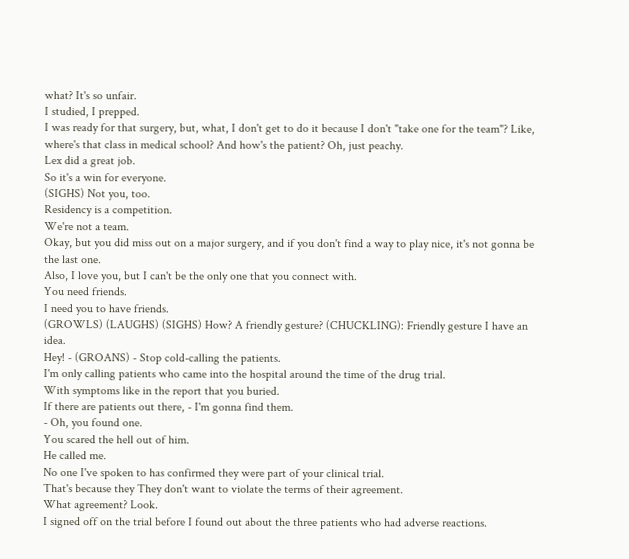what? It's so unfair.
I studied, I prepped.
I was ready for that surgery, but, what, I don't get to do it because I don't "take one for the team"? Like, where's that class in medical school? And how's the patient? Oh, just peachy.
Lex did a great job.
So it's a win for everyone.
(SIGHS) Not you, too.
Residency is a competition.
We're not a team.
Okay, but you did miss out on a major surgery, and if you don't find a way to play nice, it's not gonna be the last one.
Also, I love you, but I can't be the only one that you connect with.
You need friends.
I need you to have friends.
(GROWLS) (LAUGHS) (SIGHS) How? A friendly gesture? (CHUCKLING): Friendly gesture I have an idea.
Hey! - (GROANS) - Stop cold-calling the patients.
I'm only calling patients who came into the hospital around the time of the drug trial.
With symptoms like in the report that you buried.
If there are patients out there, - I'm gonna find them.
- Oh, you found one.
You scared the hell out of him.
He called me.
No one I've spoken to has confirmed they were part of your clinical trial.
That's because they They don't want to violate the terms of their agreement.
What agreement? Look.
I signed off on the trial before I found out about the three patients who had adverse reactions.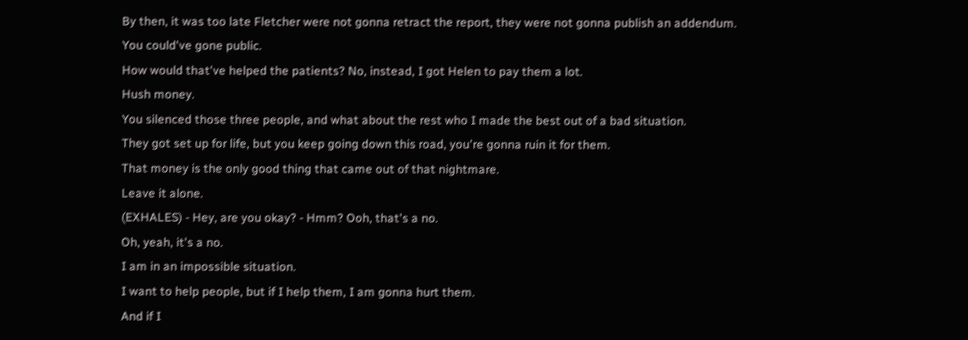By then, it was too late Fletcher were not gonna retract the report, they were not gonna publish an addendum.
You could've gone public.
How would that've helped the patients? No, instead, I got Helen to pay them a lot.
Hush money.
You silenced those three people, and what about the rest who I made the best out of a bad situation.
They got set up for life, but you keep going down this road, you're gonna ruin it for them.
That money is the only good thing that came out of that nightmare.
Leave it alone.
(EXHALES) - Hey, are you okay? - Hmm? Ooh, that's a no.
Oh, yeah, it's a no.
I am in an impossible situation.
I want to help people, but if I help them, I am gonna hurt them.
And if I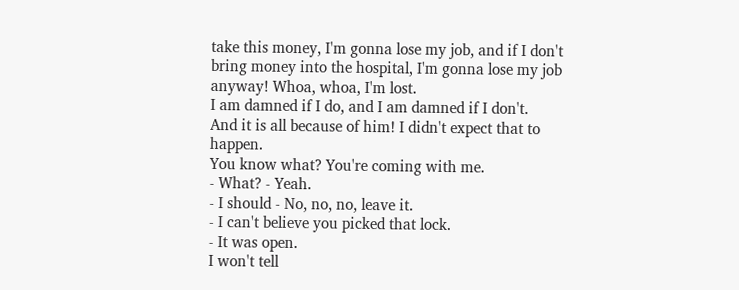take this money, I'm gonna lose my job, and if I don't bring money into the hospital, I'm gonna lose my job anyway! Whoa, whoa, I'm lost.
I am damned if I do, and I am damned if I don't.
And it is all because of him! I didn't expect that to happen.
You know what? You're coming with me.
- What? - Yeah.
- I should - No, no, no, leave it.
- I can't believe you picked that lock.
- It was open.
I won't tell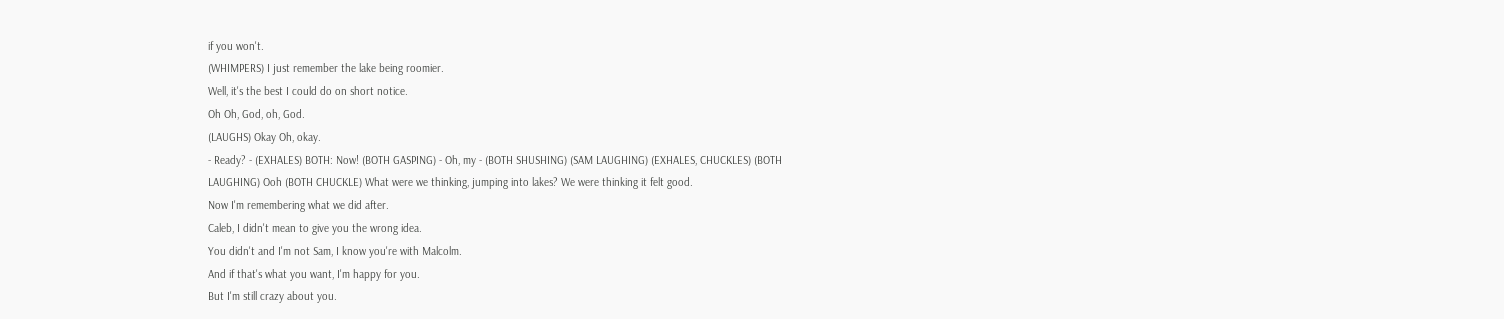if you won't.
(WHIMPERS) I just remember the lake being roomier.
Well, it's the best I could do on short notice.
Oh Oh, God, oh, God.
(LAUGHS) Okay Oh, okay.
- Ready? - (EXHALES) BOTH: Now! (BOTH GASPING) - Oh, my - (BOTH SHUSHING) (SAM LAUGHING) (EXHALES, CHUCKLES) (BOTH LAUGHING) Ooh (BOTH CHUCKLE) What were we thinking, jumping into lakes? We were thinking it felt good.
Now I'm remembering what we did after.
Caleb, I didn't mean to give you the wrong idea.
You didn't and I'm not Sam, I know you're with Malcolm.
And if that's what you want, I'm happy for you.
But I'm still crazy about you.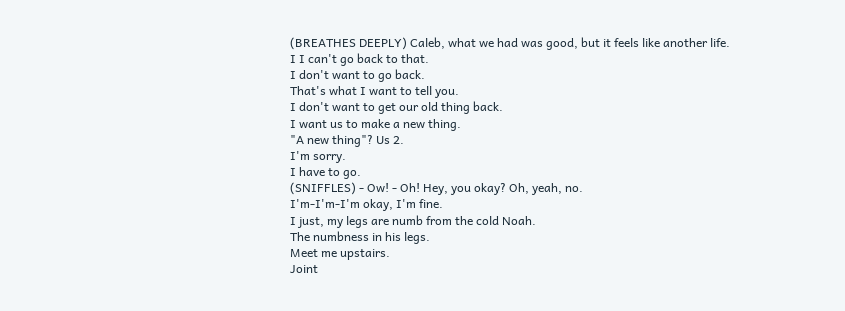(BREATHES DEEPLY) Caleb, what we had was good, but it feels like another life.
I I can't go back to that.
I don't want to go back.
That's what I want to tell you.
I don't want to get our old thing back.
I want us to make a new thing.
"A new thing"? Us 2.
I'm sorry.
I have to go.
(SNIFFLES) - Ow! - Oh! Hey, you okay? Oh, yeah, no.
I'm-I'm-I'm okay, I'm fine.
I just, my legs are numb from the cold Noah.
The numbness in his legs.
Meet me upstairs.
Joint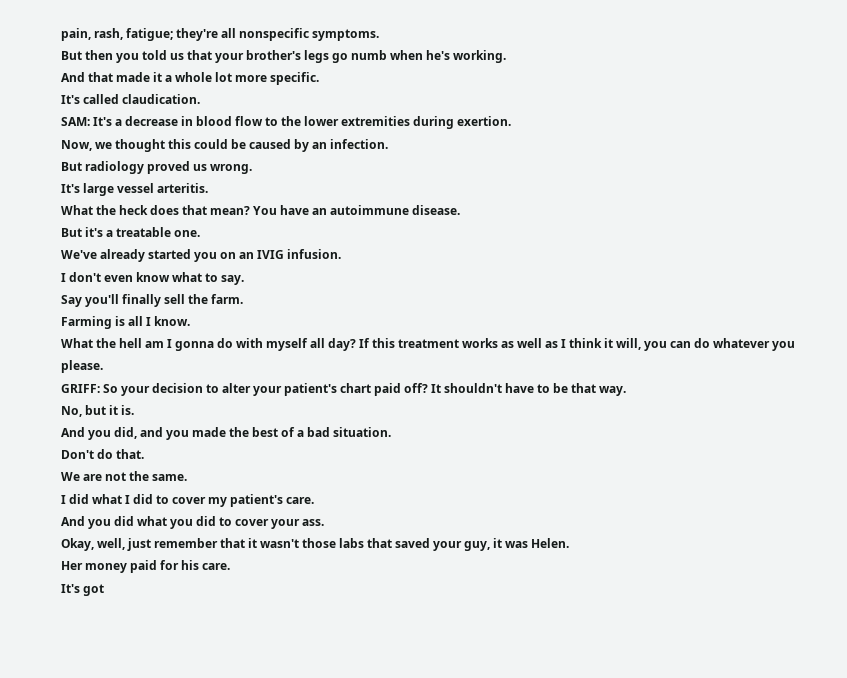pain, rash, fatigue; they're all nonspecific symptoms.
But then you told us that your brother's legs go numb when he's working.
And that made it a whole lot more specific.
It's called claudication.
SAM: It's a decrease in blood flow to the lower extremities during exertion.
Now, we thought this could be caused by an infection.
But radiology proved us wrong.
It's large vessel arteritis.
What the heck does that mean? You have an autoimmune disease.
But it's a treatable one.
We've already started you on an IVIG infusion.
I don't even know what to say.
Say you'll finally sell the farm.
Farming is all I know.
What the hell am I gonna do with myself all day? If this treatment works as well as I think it will, you can do whatever you please.
GRIFF: So your decision to alter your patient's chart paid off? It shouldn't have to be that way.
No, but it is.
And you did, and you made the best of a bad situation.
Don't do that.
We are not the same.
I did what I did to cover my patient's care.
And you did what you did to cover your ass.
Okay, well, just remember that it wasn't those labs that saved your guy, it was Helen.
Her money paid for his care.
It's got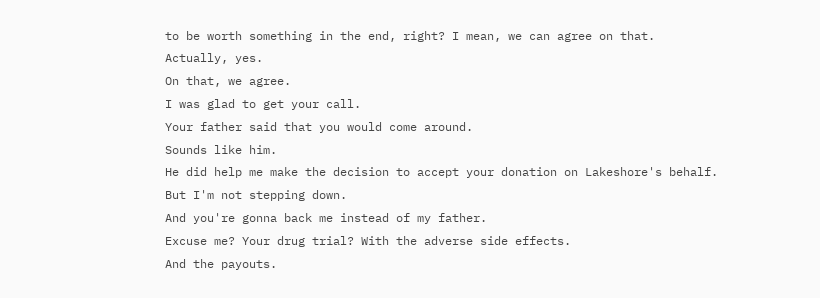to be worth something in the end, right? I mean, we can agree on that.
Actually, yes.
On that, we agree.
I was glad to get your call.
Your father said that you would come around.
Sounds like him.
He did help me make the decision to accept your donation on Lakeshore's behalf.
But I'm not stepping down.
And you're gonna back me instead of my father.
Excuse me? Your drug trial? With the adverse side effects.
And the payouts.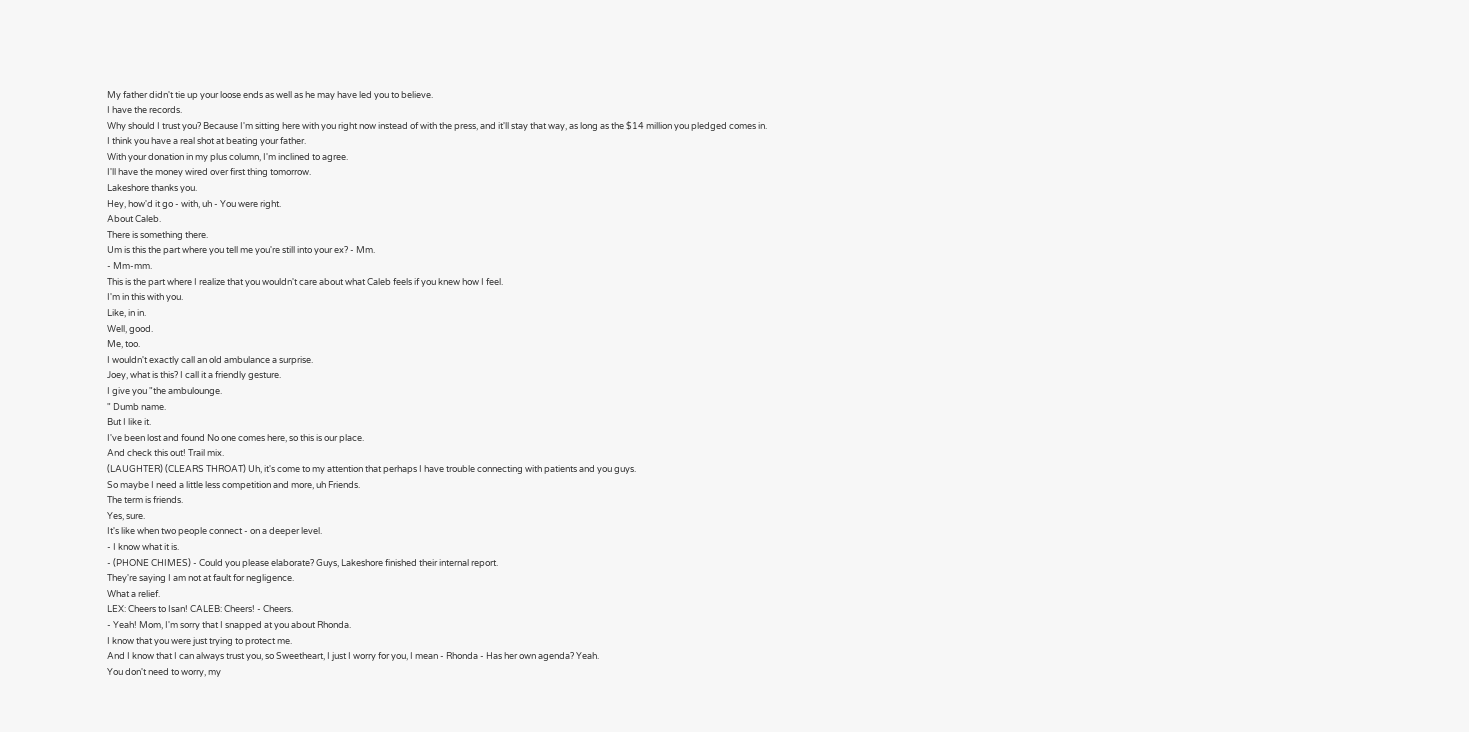My father didn't tie up your loose ends as well as he may have led you to believe.
I have the records.
Why should I trust you? Because I'm sitting here with you right now instead of with the press, and it'll stay that way, as long as the $14 million you pledged comes in.
I think you have a real shot at beating your father.
With your donation in my plus column, I'm inclined to agree.
I'll have the money wired over first thing tomorrow.
Lakeshore thanks you.
Hey, how'd it go - with, uh - You were right.
About Caleb.
There is something there.
Um is this the part where you tell me you're still into your ex? - Mm.
- Mm-mm.
This is the part where I realize that you wouldn't care about what Caleb feels if you knew how I feel.
I'm in this with you.
Like, in in.
Well, good.
Me, too.
I wouldn't exactly call an old ambulance a surprise.
Joey, what is this? I call it a friendly gesture.
I give you "the ambulounge.
" Dumb name.
But I like it.
I've been lost and found No one comes here, so this is our place.
And check this out! Trail mix.
(LAUGHTER) (CLEARS THROAT) Uh, it's come to my attention that perhaps I have trouble connecting with patients and you guys.
So maybe I need a little less competition and more, uh Friends.
The term is friends.
Yes, sure.
It's like when two people connect - on a deeper level.
- I know what it is.
- (PHONE CHIMES) - Could you please elaborate? Guys, Lakeshore finished their internal report.
They're saying I am not at fault for negligence.
What a relief.
LEX: Cheers to Isan! CALEB: Cheers! - Cheers.
- Yeah! Mom, I'm sorry that I snapped at you about Rhonda.
I know that you were just trying to protect me.
And I know that I can always trust you, so Sweetheart, I just I worry for you, I mean - Rhonda - Has her own agenda? Yeah.
You don't need to worry, my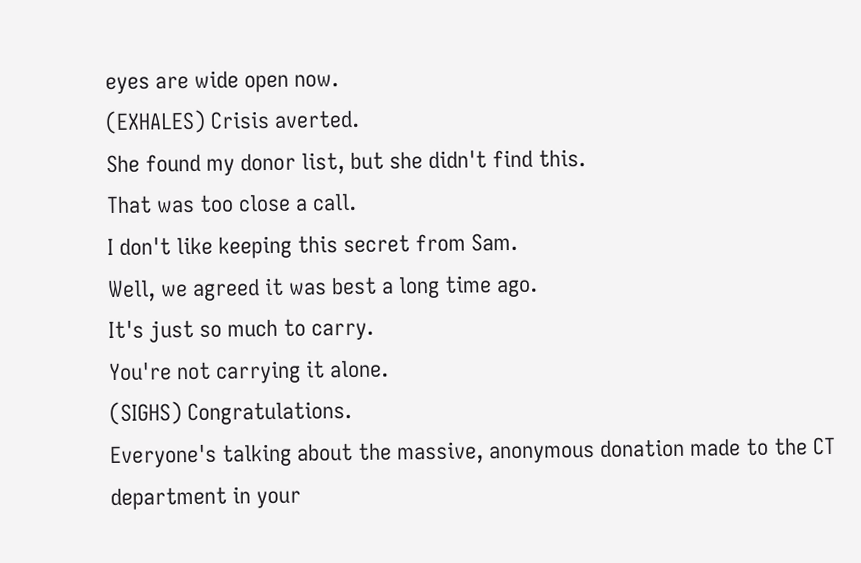eyes are wide open now.
(EXHALES) Crisis averted.
She found my donor list, but she didn't find this.
That was too close a call.
I don't like keeping this secret from Sam.
Well, we agreed it was best a long time ago.
It's just so much to carry.
You're not carrying it alone.
(SIGHS) Congratulations.
Everyone's talking about the massive, anonymous donation made to the CT department in your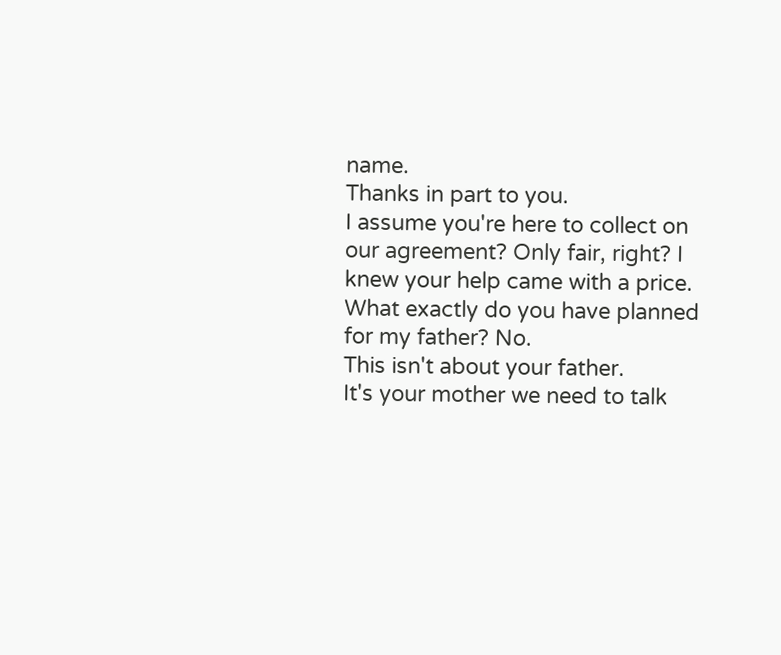name.
Thanks in part to you.
I assume you're here to collect on our agreement? Only fair, right? I knew your help came with a price.
What exactly do you have planned for my father? No.
This isn't about your father.
It's your mother we need to talk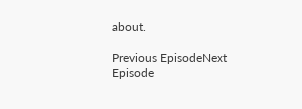about.

Previous EpisodeNext Episode